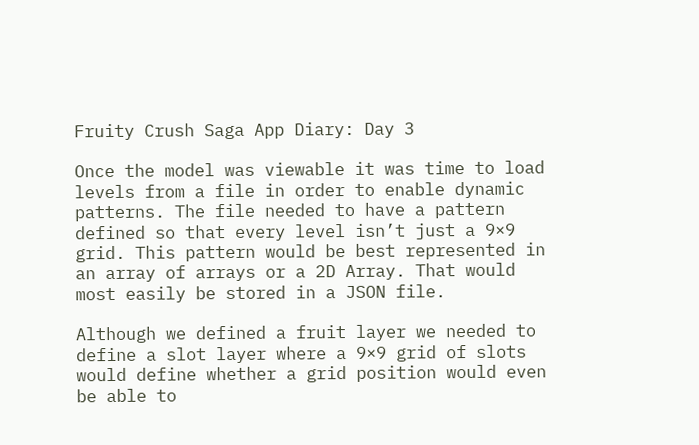Fruity Crush Saga App Diary: Day 3

Once the model was viewable it was time to load levels from a file in order to enable dynamic patterns. The file needed to have a pattern defined so that every level isn’t just a 9×9 grid. This pattern would be best represented in an array of arrays or a 2D Array. That would most easily be stored in a JSON file.

Although we defined a fruit layer we needed to define a slot layer where a 9×9 grid of slots would define whether a grid position would even be able to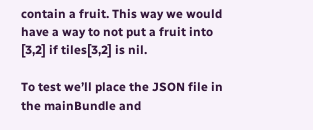contain a fruit. This way we would have a way to not put a fruit into [3,2] if tiles[3,2] is nil.

To test we’ll place the JSON file in the mainBundle and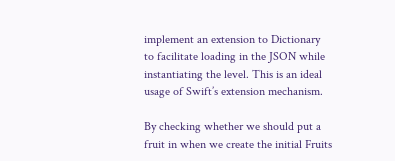implement an extension to Dictionary to facilitate loading in the JSON while instantiating the level. This is an ideal usage of Swift’s extension mechanism.

By checking whether we should put a fruit in when we create the initial Fruits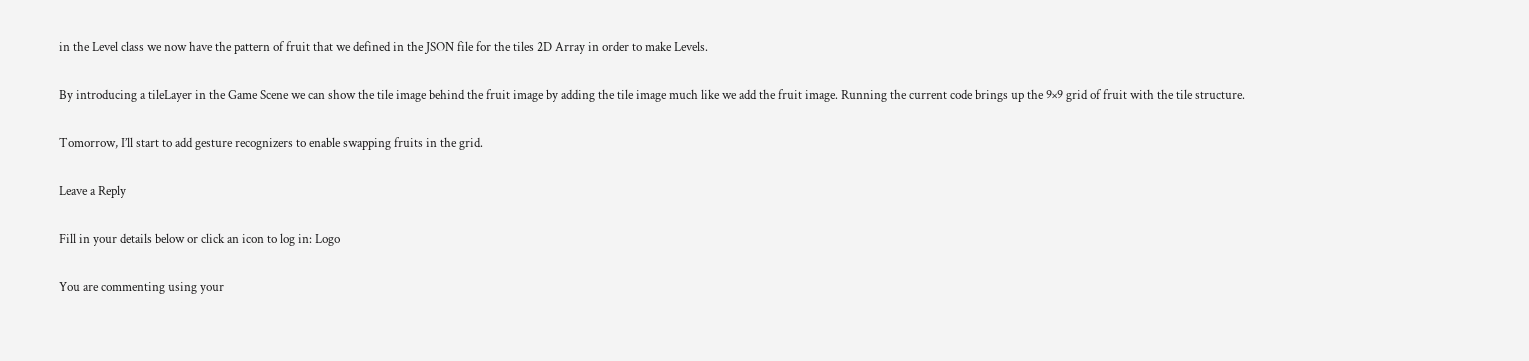in the Level class we now have the pattern of fruit that we defined in the JSON file for the tiles 2D Array in order to make Levels.

By introducing a tileLayer in the Game Scene we can show the tile image behind the fruit image by adding the tile image much like we add the fruit image. Running the current code brings up the 9×9 grid of fruit with the tile structure.

Tomorrow, I’ll start to add gesture recognizers to enable swapping fruits in the grid.

Leave a Reply

Fill in your details below or click an icon to log in: Logo

You are commenting using your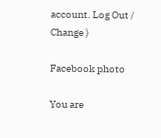account. Log Out /  Change )

Facebook photo

You are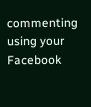commenting using your Facebook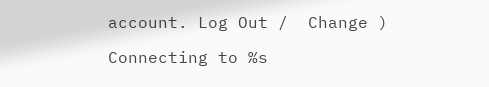account. Log Out /  Change )

Connecting to %s